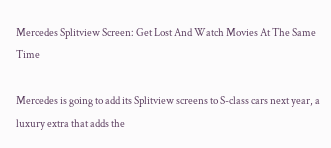Mercedes Splitview Screen: Get Lost And Watch Movies At The Same Time

Mercedes is going to add its Splitview screens to S-class cars next year, a luxury extra that adds the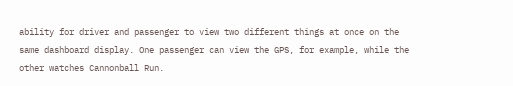ability for driver and passenger to view two different things at once on the same dashboard display. One passenger can view the GPS, for example, while the other watches Cannonball Run.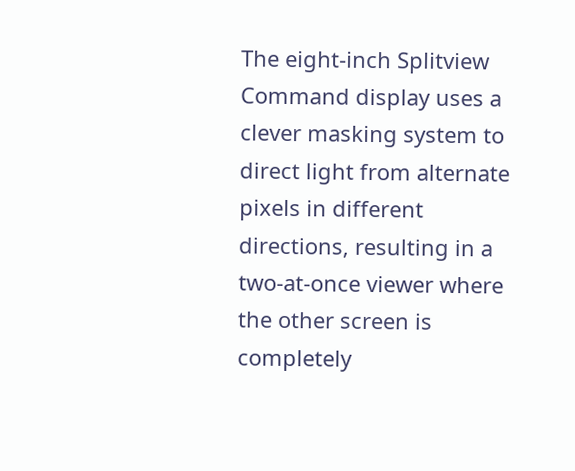The eight-inch Splitview Command display uses a clever masking system to direct light from alternate pixels in different directions, resulting in a two-at-once viewer where the other screen is completely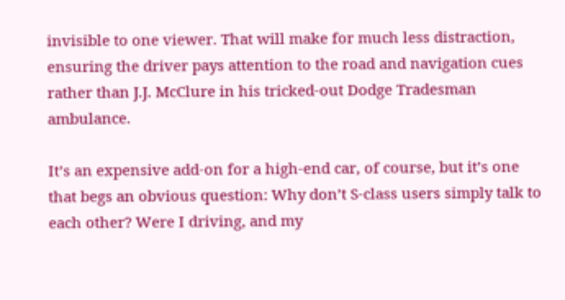invisible to one viewer. That will make for much less distraction, ensuring the driver pays attention to the road and navigation cues rather than J.J. McClure in his tricked-out Dodge Tradesman ambulance.

It’s an expensive add-on for a high-end car, of course, but it’s one that begs an obvious question: Why don’t S-class users simply talk to each other? Were I driving, and my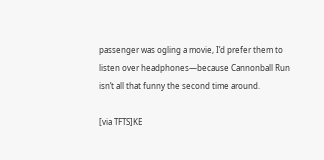passenger was ogling a movie, I’d prefer them to listen over headphones—because Cannonball Run isn’t all that funny the second time around.

[via TFTS]KE